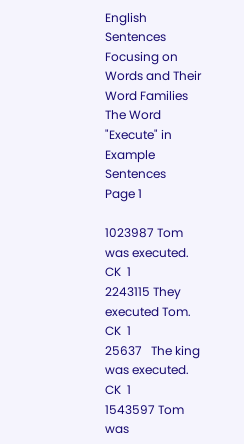English Sentences Focusing on Words and Their Word Families
The Word "Execute" in Example Sentences
Page 1

1023987 Tom was executed.   CK  1
2243115 They executed Tom.  CK  1
25637   The king was executed.  CK  1
1543597 Tom was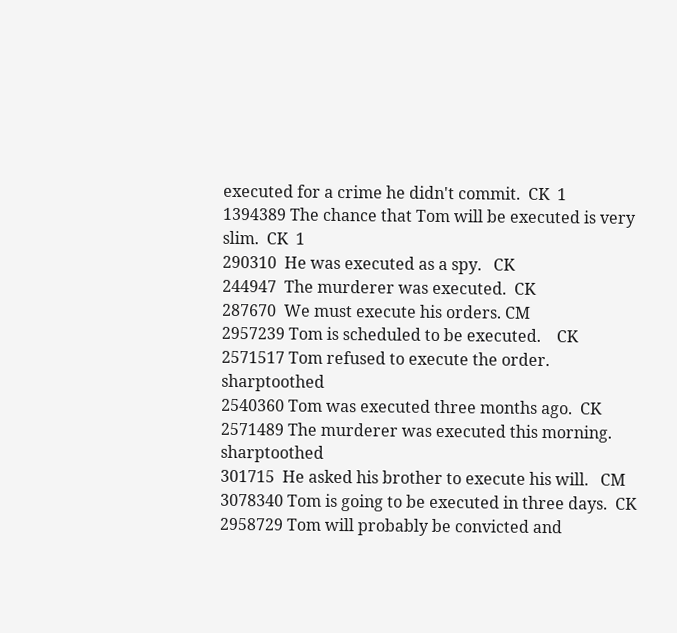executed for a crime he didn't commit.  CK  1
1394389 The chance that Tom will be executed is very slim.  CK  1
290310  He was executed as a spy.   CK
244947  The murderer was executed.  CK
287670  We must execute his orders. CM
2957239 Tom is scheduled to be executed.    CK
2571517 Tom refused to execute the order.   sharptoothed
2540360 Tom was executed three months ago.  CK
2571489 The murderer was executed this morning. sharptoothed
301715  He asked his brother to execute his will.   CM
3078340 Tom is going to be executed in three days.  CK
2958729 Tom will probably be convicted and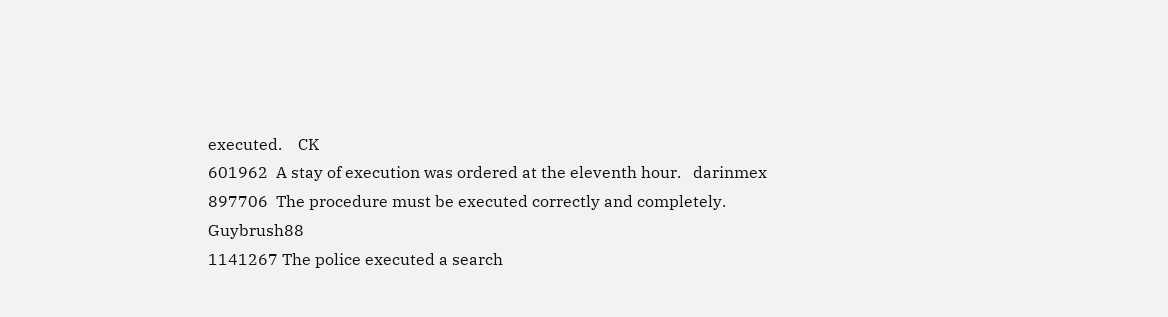executed.    CK
601962  A stay of execution was ordered at the eleventh hour.   darinmex
897706  The procedure must be executed correctly and completely.    Guybrush88
1141267 The police executed a search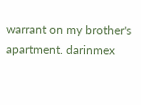warrant on my brother's apartment. darinmex